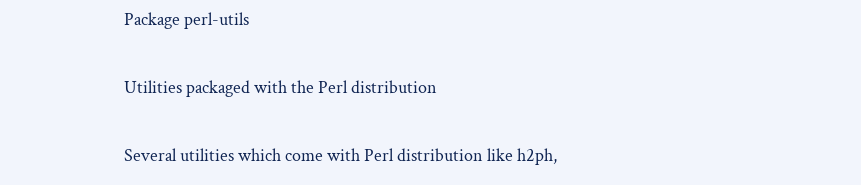Package perl-utils

Utilities packaged with the Perl distribution

Several utilities which come with Perl distribution like h2ph,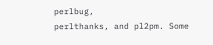perlbug,
perlthanks, and pl2pm. Some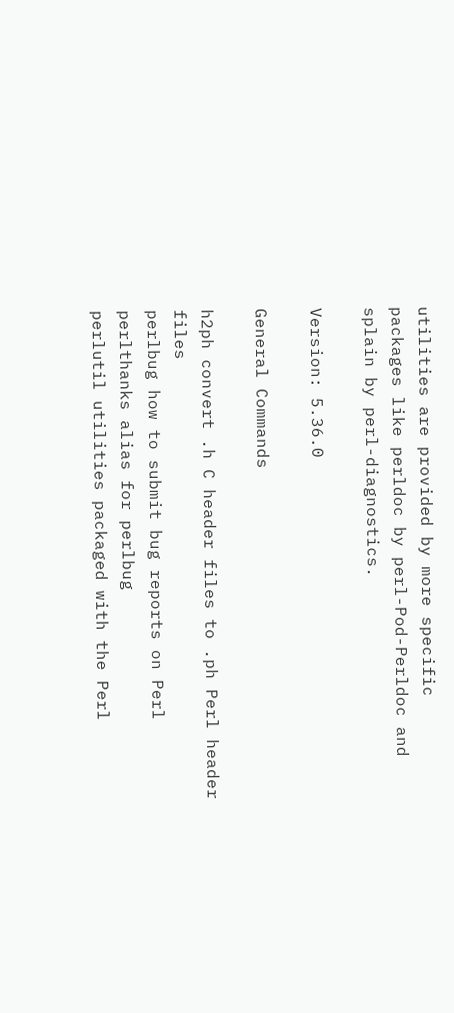utilities are provided by more specific
packages like perldoc by perl-Pod-Perldoc and splain by perl-diagnostics.

Version: 5.36.0

General Commands

h2ph convert .h C header files to .ph Perl header files
perlbug how to submit bug reports on Perl
perlthanks alias for perlbug
perlutil utilities packaged with the Perl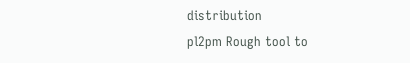distribution
pl2pm Rough tool to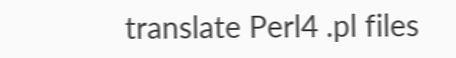translate Perl4 .pl files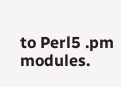to Perl5 .pm modules.